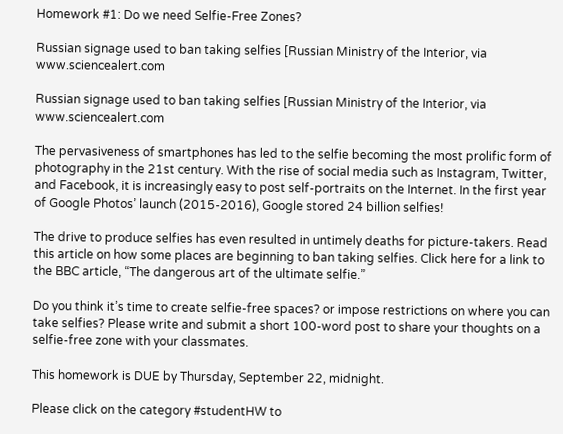Homework #1: Do we need Selfie-Free Zones?

Russian signage used to ban taking selfies [Russian Ministry of the Interior, via www.sciencealert.com

Russian signage used to ban taking selfies [Russian Ministry of the Interior, via www.sciencealert.com

The pervasiveness of smartphones has led to the selfie becoming the most prolific form of photography in the 21st century. With the rise of social media such as Instagram, Twitter, and Facebook, it is increasingly easy to post self-portraits on the Internet. In the first year of Google Photos’ launch (2015-2016), Google stored 24 billion selfies!

The drive to produce selfies has even resulted in untimely deaths for picture-takers. Read this article on how some places are beginning to ban taking selfies. Click here for a link to the BBC article, “The dangerous art of the ultimate selfie.”

Do you think it’s time to create selfie-free spaces? or impose restrictions on where you can take selfies? Please write and submit a short 100-word post to share your thoughts on a selfie-free zone with your classmates.

This homework is DUE by Thursday, September 22, midnight.

Please click on the category #studentHW to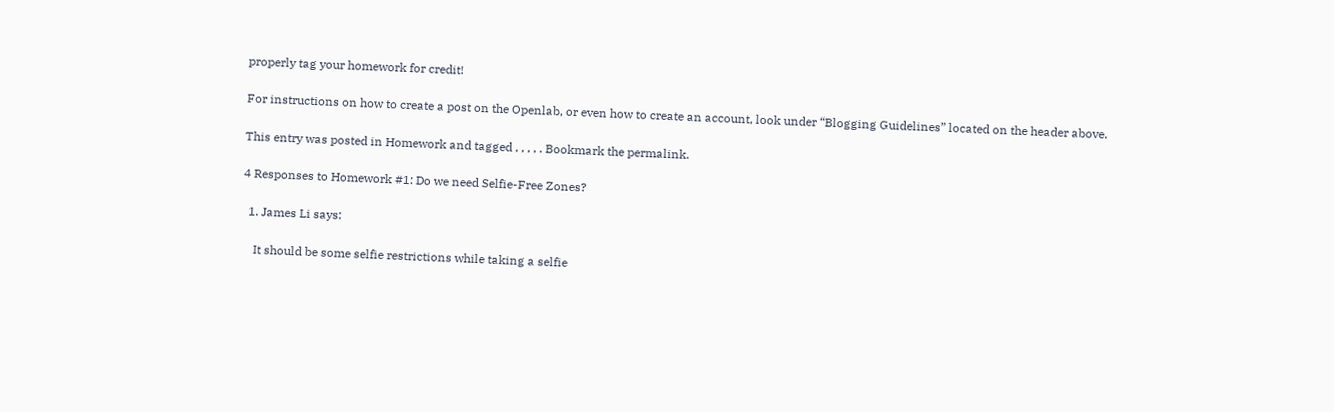properly tag your homework for credit!

For instructions on how to create a post on the Openlab, or even how to create an account, look under “Blogging Guidelines” located on the header above.

This entry was posted in Homework and tagged , , , , . Bookmark the permalink.

4 Responses to Homework #1: Do we need Selfie-Free Zones?

  1. James Li says:

    It should be some selfie restrictions while taking a selfie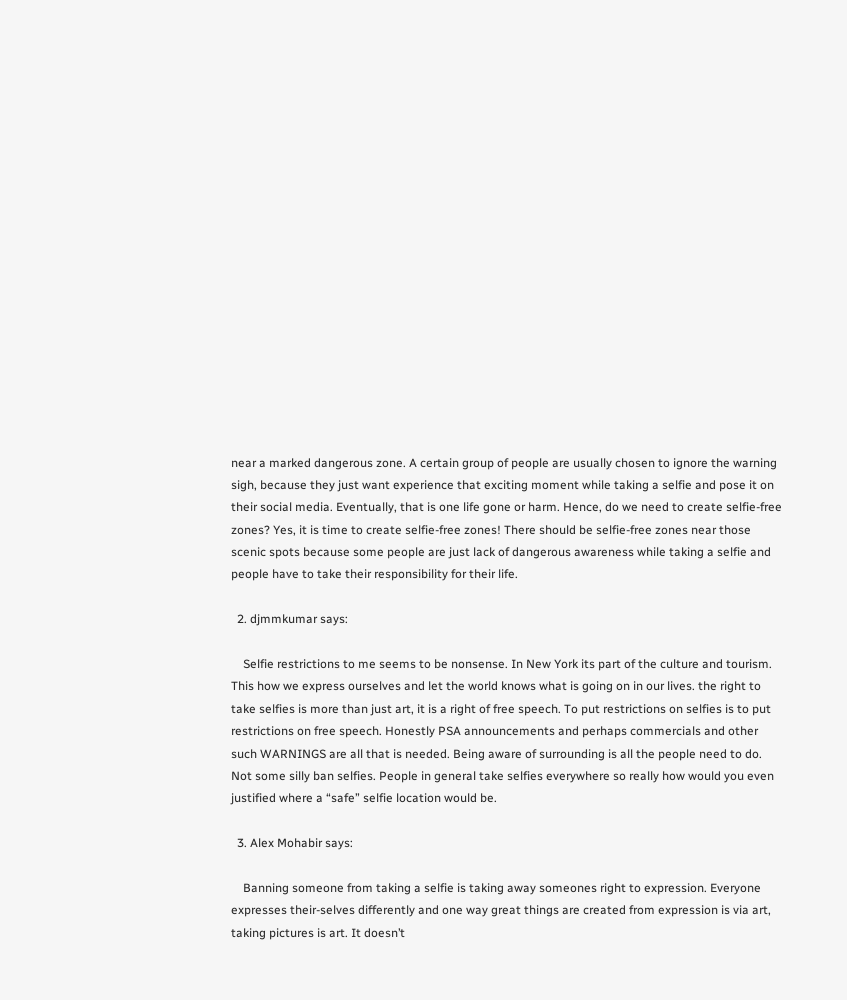near a marked dangerous zone. A certain group of people are usually chosen to ignore the warning sigh, because they just want experience that exciting moment while taking a selfie and pose it on their social media. Eventually, that is one life gone or harm. Hence, do we need to create selfie-free zones? Yes, it is time to create selfie-free zones! There should be selfie-free zones near those scenic spots because some people are just lack of dangerous awareness while taking a selfie and people have to take their responsibility for their life.

  2. djmmkumar says:

    Selfie restrictions to me seems to be nonsense. In New York its part of the culture and tourism. This how we express ourselves and let the world knows what is going on in our lives. the right to take selfies is more than just art, it is a right of free speech. To put restrictions on selfies is to put restrictions on free speech. Honestly PSA announcements and perhaps commercials and other such WARNINGS are all that is needed. Being aware of surrounding is all the people need to do. Not some silly ban selfies. People in general take selfies everywhere so really how would you even justified where a “safe” selfie location would be.

  3. Alex Mohabir says:

    Banning someone from taking a selfie is taking away someones right to expression. Everyone expresses their-selves differently and one way great things are created from expression is via art, taking pictures is art. It doesn’t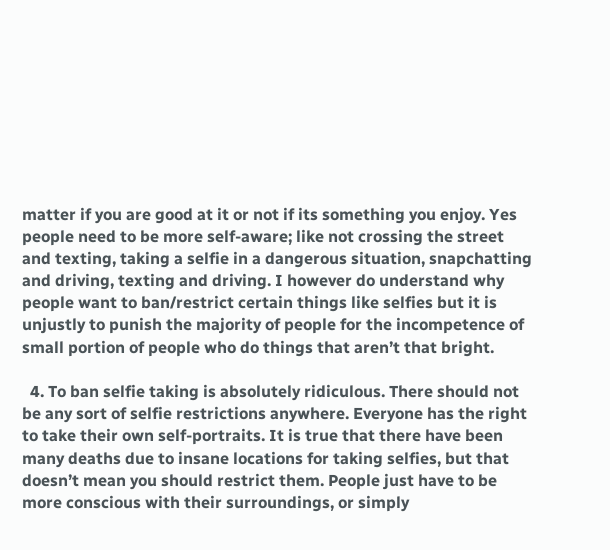matter if you are good at it or not if its something you enjoy. Yes people need to be more self-aware; like not crossing the street and texting, taking a selfie in a dangerous situation, snapchatting and driving, texting and driving. I however do understand why people want to ban/restrict certain things like selfies but it is unjustly to punish the majority of people for the incompetence of small portion of people who do things that aren’t that bright.

  4. To ban selfie taking is absolutely ridiculous. There should not be any sort of selfie restrictions anywhere. Everyone has the right to take their own self-portraits. It is true that there have been many deaths due to insane locations for taking selfies, but that doesn’t mean you should restrict them. People just have to be more conscious with their surroundings, or simply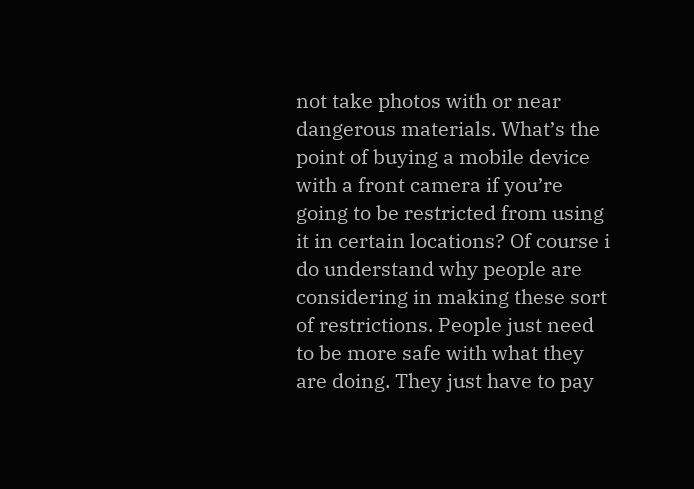not take photos with or near dangerous materials. What’s the point of buying a mobile device with a front camera if you’re going to be restricted from using it in certain locations? Of course i do understand why people are considering in making these sort of restrictions. People just need to be more safe with what they are doing. They just have to pay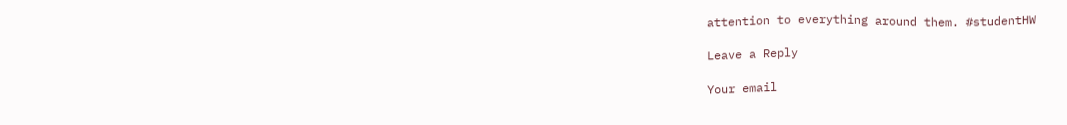attention to everything around them. #studentHW

Leave a Reply

Your email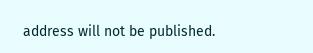address will not be published.